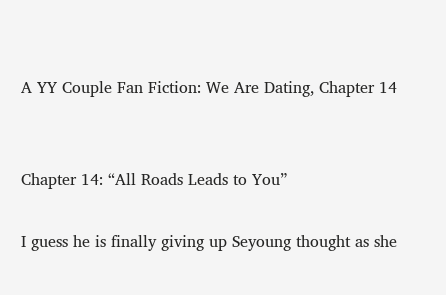A YY Couple Fan Fiction: We Are Dating, Chapter 14


Chapter 14: “All Roads Leads to You”

I guess he is finally giving up Seyoung thought as she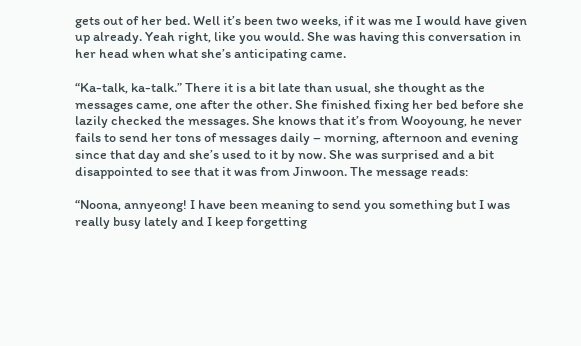gets out of her bed. Well it’s been two weeks, if it was me I would have given up already. Yeah right, like you would. She was having this conversation in her head when what she’s anticipating came.

“Ka-talk, ka-talk.” There it is a bit late than usual, she thought as the messages came, one after the other. She finished fixing her bed before she lazily checked the messages. She knows that it’s from Wooyoung, he never fails to send her tons of messages daily – morning, afternoon and evening since that day and she’s used to it by now. She was surprised and a bit disappointed to see that it was from Jinwoon. The message reads:

“Noona, annyeong! I have been meaning to send you something but I was really busy lately and I keep forgetting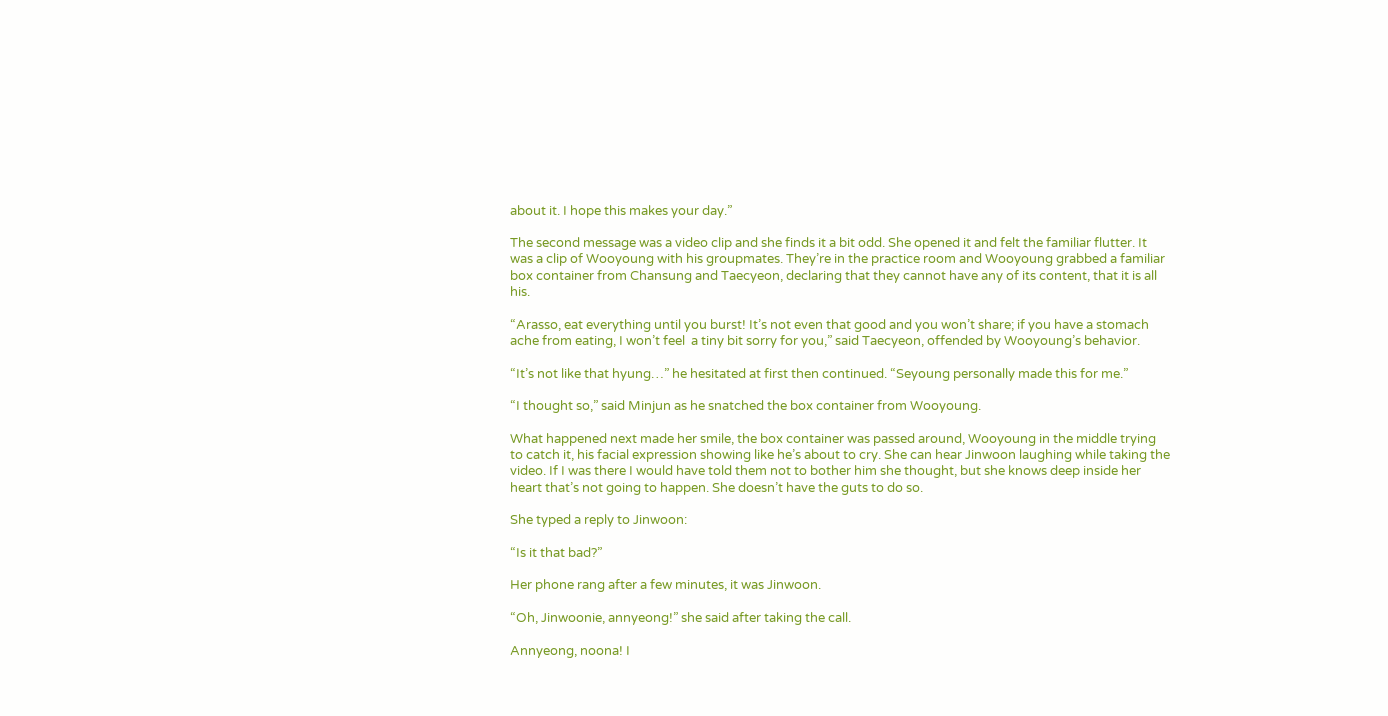about it. I hope this makes your day.”

The second message was a video clip and she finds it a bit odd. She opened it and felt the familiar flutter. It was a clip of Wooyoung with his groupmates. They’re in the practice room and Wooyoung grabbed a familiar box container from Chansung and Taecyeon, declaring that they cannot have any of its content, that it is all his.

“Arasso, eat everything until you burst! It’s not even that good and you won’t share; if you have a stomach ache from eating, I won’t feel  a tiny bit sorry for you,” said Taecyeon, offended by Wooyoung’s behavior.

“It’s not like that hyung…” he hesitated at first then continued. “Seyoung personally made this for me.”

“I thought so,” said Minjun as he snatched the box container from Wooyoung.

What happened next made her smile, the box container was passed around, Wooyoung in the middle trying to catch it, his facial expression showing like he’s about to cry. She can hear Jinwoon laughing while taking the video. If I was there I would have told them not to bother him she thought, but she knows deep inside her heart that’s not going to happen. She doesn’t have the guts to do so.

She typed a reply to Jinwoon:

“Is it that bad?”

Her phone rang after a few minutes, it was Jinwoon.

“Oh, Jinwoonie, annyeong!” she said after taking the call.

Annyeong, noona! I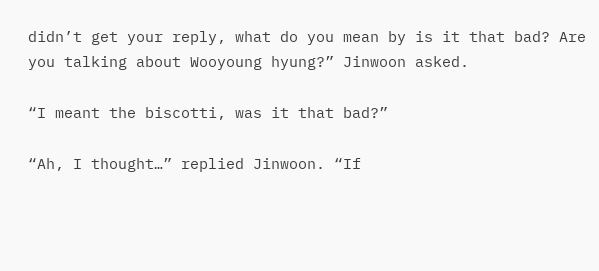didn’t get your reply, what do you mean by is it that bad? Are you talking about Wooyoung hyung?” Jinwoon asked.

“I meant the biscotti, was it that bad?”

“Ah, I thought…” replied Jinwoon. “If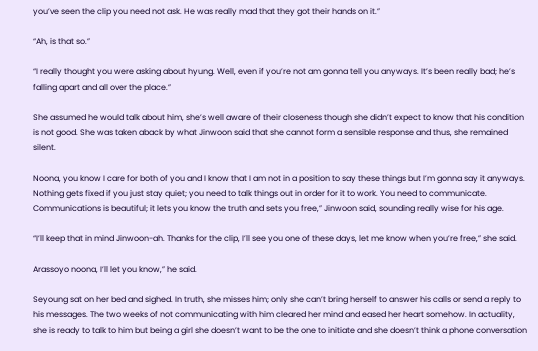you’ve seen the clip you need not ask. He was really mad that they got their hands on it.”

“Ah, is that so.”

“I really thought you were asking about hyung. Well, even if you’re not am gonna tell you anyways. It’s been really bad; he’s falling apart and all over the place.”

She assumed he would talk about him, she’s well aware of their closeness though she didn’t expect to know that his condition is not good. She was taken aback by what Jinwoon said that she cannot form a sensible response and thus, she remained silent.

Noona, you know I care for both of you and I know that I am not in a position to say these things but I’m gonna say it anyways. Nothing gets fixed if you just stay quiet; you need to talk things out in order for it to work. You need to communicate. Communications is beautiful; it lets you know the truth and sets you free,” Jinwoon said, sounding really wise for his age.

“I’ll keep that in mind Jinwoon-ah. Thanks for the clip, I’ll see you one of these days, let me know when you’re free,” she said.

Arassoyo noona, I’ll let you know,” he said.

Seyoung sat on her bed and sighed. In truth, she misses him; only she can’t bring herself to answer his calls or send a reply to his messages. The two weeks of not communicating with him cleared her mind and eased her heart somehow. In actuality, she is ready to talk to him but being a girl she doesn’t want to be the one to initiate and she doesn’t think a phone conversation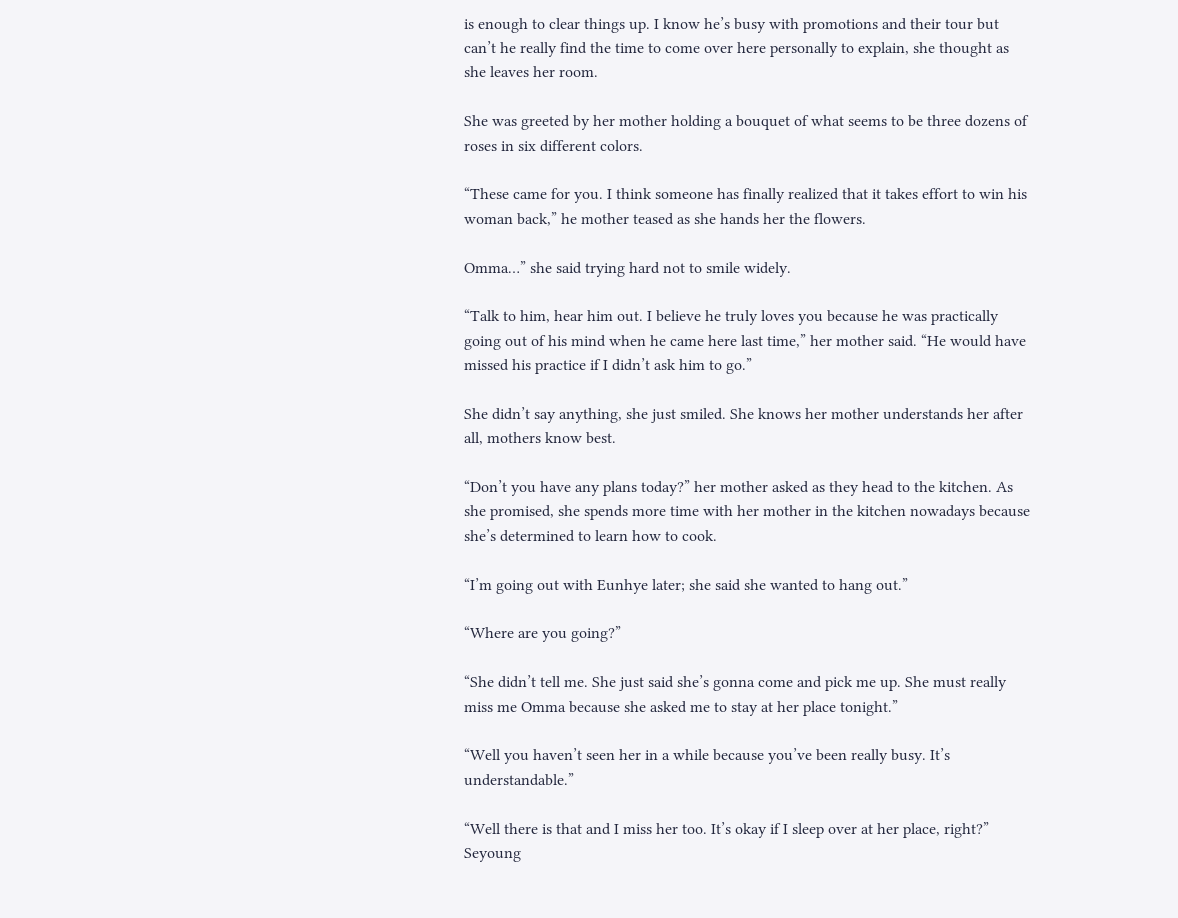is enough to clear things up. I know he’s busy with promotions and their tour but can’t he really find the time to come over here personally to explain, she thought as she leaves her room.

She was greeted by her mother holding a bouquet of what seems to be three dozens of roses in six different colors.

“These came for you. I think someone has finally realized that it takes effort to win his woman back,” he mother teased as she hands her the flowers.

Omma…” she said trying hard not to smile widely.

“Talk to him, hear him out. I believe he truly loves you because he was practically going out of his mind when he came here last time,” her mother said. “He would have missed his practice if I didn’t ask him to go.”

She didn’t say anything, she just smiled. She knows her mother understands her after all, mothers know best.

“Don’t you have any plans today?” her mother asked as they head to the kitchen. As she promised, she spends more time with her mother in the kitchen nowadays because she’s determined to learn how to cook.

“I’m going out with Eunhye later; she said she wanted to hang out.”

“Where are you going?”

“She didn’t tell me. She just said she’s gonna come and pick me up. She must really miss me Omma because she asked me to stay at her place tonight.”

“Well you haven’t seen her in a while because you’ve been really busy. It’s understandable.”

“Well there is that and I miss her too. It’s okay if I sleep over at her place, right?” Seyoung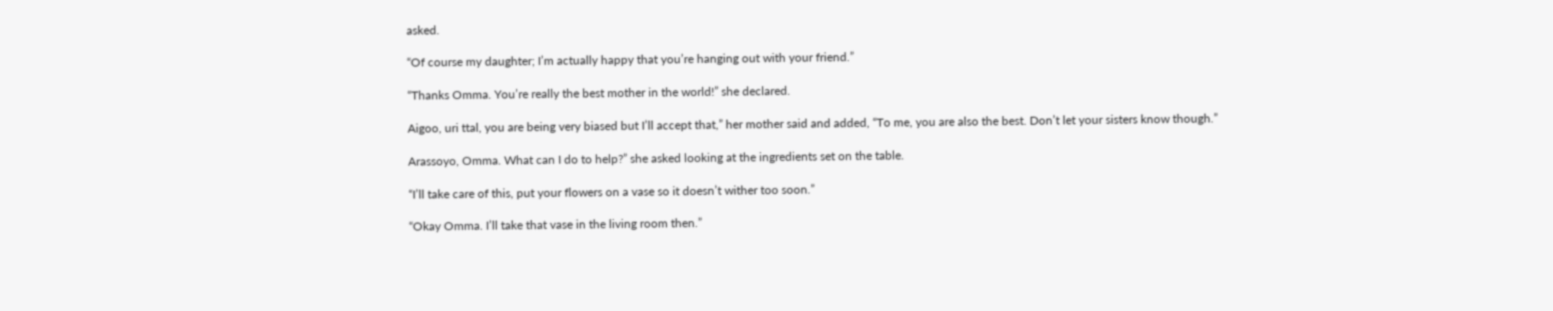asked.

“Of course my daughter; I’m actually happy that you’re hanging out with your friend.”

“Thanks Omma. You’re really the best mother in the world!” she declared.

Aigoo, uri ttal, you are being very biased but I’ll accept that,” her mother said and added, “To me, you are also the best. Don’t let your sisters know though.”

Arassoyo, Omma. What can I do to help?” she asked looking at the ingredients set on the table.

“I’ll take care of this, put your flowers on a vase so it doesn’t wither too soon.”

“Okay Omma. I’ll take that vase in the living room then.”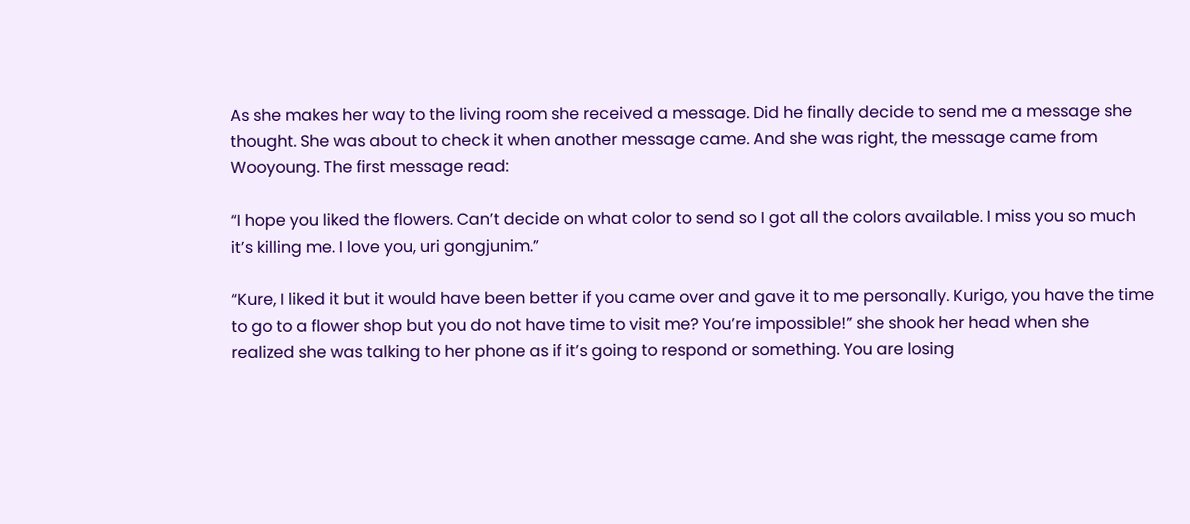As she makes her way to the living room she received a message. Did he finally decide to send me a message she thought. She was about to check it when another message came. And she was right, the message came from Wooyoung. The first message read:

“I hope you liked the flowers. Can’t decide on what color to send so I got all the colors available. I miss you so much it’s killing me. I love you, uri gongjunim.”

“Kure, I liked it but it would have been better if you came over and gave it to me personally. Kurigo, you have the time to go to a flower shop but you do not have time to visit me? You’re impossible!” she shook her head when she realized she was talking to her phone as if it’s going to respond or something. You are losing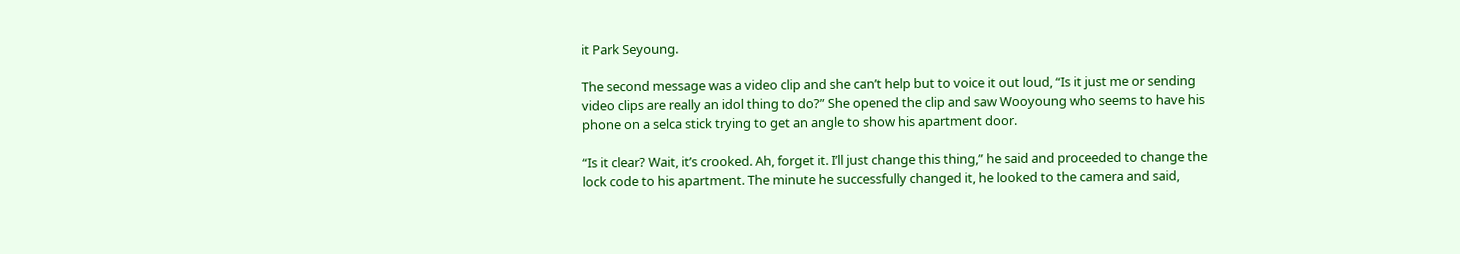it Park Seyoung.

The second message was a video clip and she can’t help but to voice it out loud, “Is it just me or sending video clips are really an idol thing to do?” She opened the clip and saw Wooyoung who seems to have his phone on a selca stick trying to get an angle to show his apartment door.

“Is it clear? Wait, it’s crooked. Ah, forget it. I’ll just change this thing,” he said and proceeded to change the lock code to his apartment. The minute he successfully changed it, he looked to the camera and said,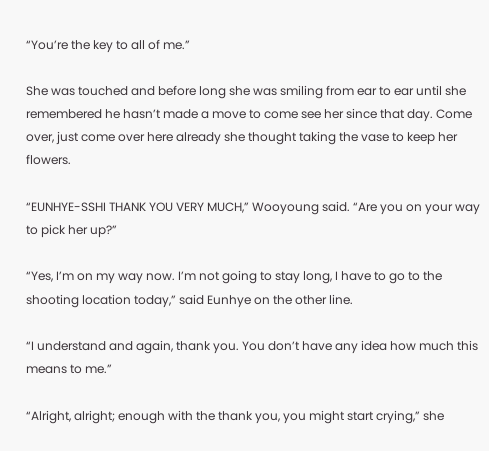“You’re the key to all of me.”

She was touched and before long she was smiling from ear to ear until she remembered he hasn’t made a move to come see her since that day. Come over, just come over here already she thought taking the vase to keep her flowers.

“EUNHYE-SSHI THANK YOU VERY MUCH,” Wooyoung said. “Are you on your way to pick her up?”

“Yes, I’m on my way now. I’m not going to stay long, I have to go to the shooting location today,” said Eunhye on the other line.

“I understand and again, thank you. You don’t have any idea how much this means to me.”

“Alright, alright; enough with the thank you, you might start crying,” she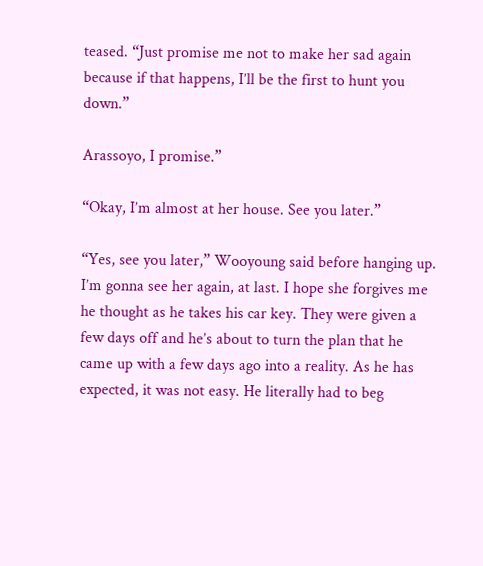teased. “Just promise me not to make her sad again because if that happens, I’ll be the first to hunt you down.”

Arassoyo, I promise.”

“Okay, I’m almost at her house. See you later.”

“Yes, see you later,” Wooyoung said before hanging up. I’m gonna see her again, at last. I hope she forgives me he thought as he takes his car key. They were given a few days off and he’s about to turn the plan that he came up with a few days ago into a reality. As he has expected, it was not easy. He literally had to beg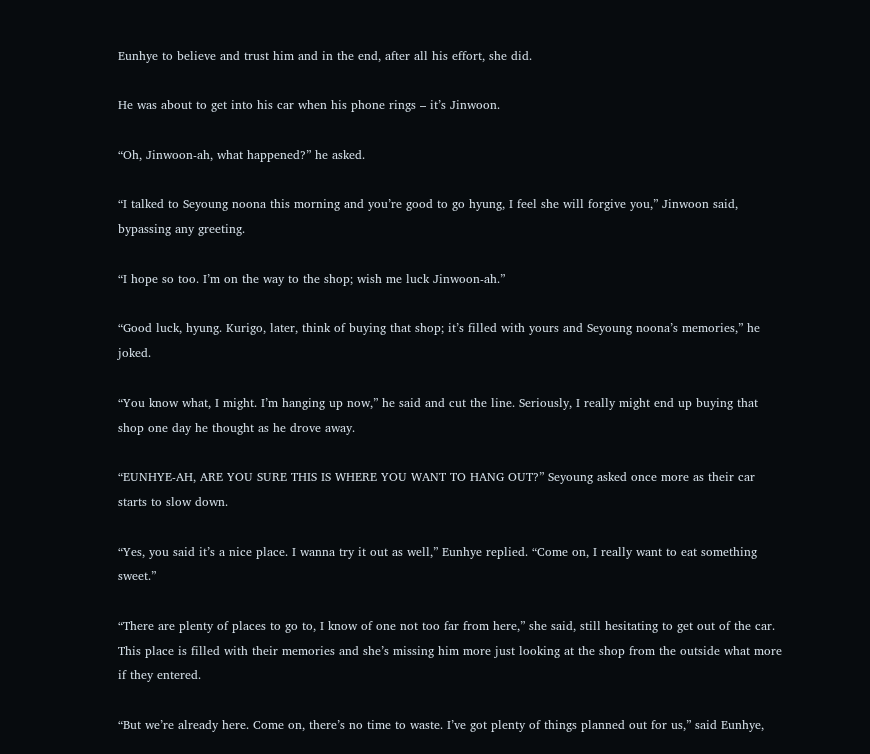Eunhye to believe and trust him and in the end, after all his effort, she did.

He was about to get into his car when his phone rings – it’s Jinwoon.

“Oh, Jinwoon-ah, what happened?” he asked.

“I talked to Seyoung noona this morning and you’re good to go hyung, I feel she will forgive you,” Jinwoon said, bypassing any greeting.

“I hope so too. I’m on the way to the shop; wish me luck Jinwoon-ah.”

“Good luck, hyung. Kurigo, later, think of buying that shop; it’s filled with yours and Seyoung noona’s memories,” he joked.

“You know what, I might. I’m hanging up now,” he said and cut the line. Seriously, I really might end up buying that shop one day he thought as he drove away.

“EUNHYE-AH, ARE YOU SURE THIS IS WHERE YOU WANT TO HANG OUT?” Seyoung asked once more as their car starts to slow down.

“Yes, you said it’s a nice place. I wanna try it out as well,” Eunhye replied. “Come on, I really want to eat something sweet.”

“There are plenty of places to go to, I know of one not too far from here,” she said, still hesitating to get out of the car. This place is filled with their memories and she’s missing him more just looking at the shop from the outside what more if they entered.

“But we’re already here. Come on, there’s no time to waste. I’ve got plenty of things planned out for us,” said Eunhye,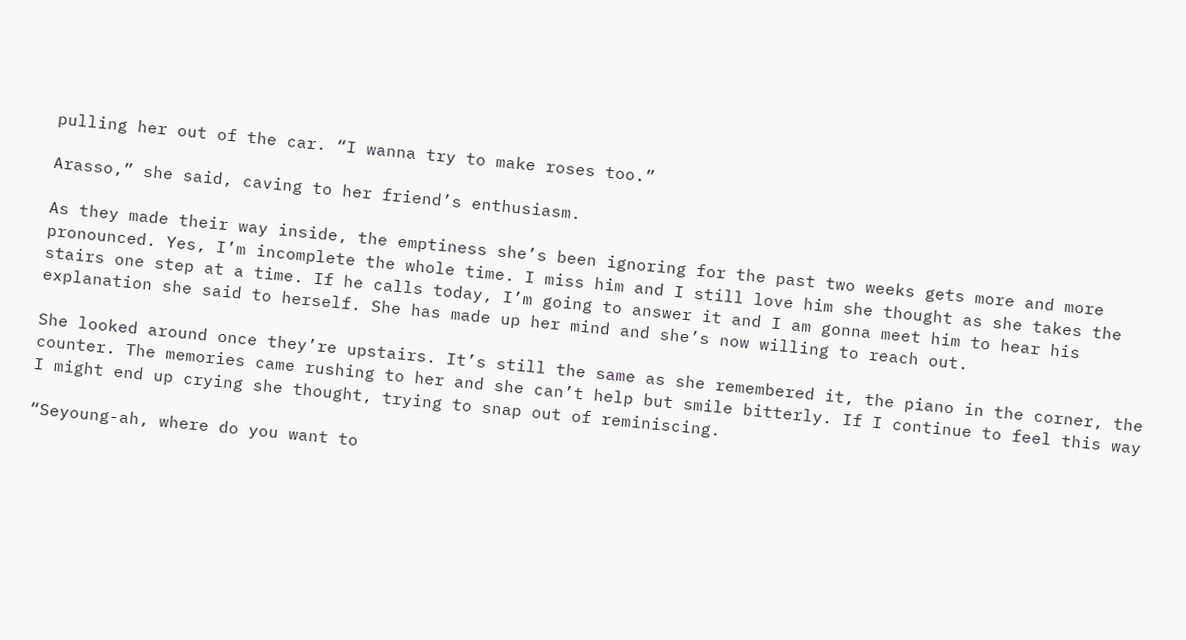pulling her out of the car. “I wanna try to make roses too.”

Arasso,” she said, caving to her friend’s enthusiasm.

As they made their way inside, the emptiness she’s been ignoring for the past two weeks gets more and more pronounced. Yes, I’m incomplete the whole time. I miss him and I still love him she thought as she takes the stairs one step at a time. If he calls today, I’m going to answer it and I am gonna meet him to hear his explanation she said to herself. She has made up her mind and she’s now willing to reach out.

She looked around once they’re upstairs. It’s still the same as she remembered it, the piano in the corner, the counter. The memories came rushing to her and she can’t help but smile bitterly. If I continue to feel this way I might end up crying she thought, trying to snap out of reminiscing.

“Seyoung-ah, where do you want to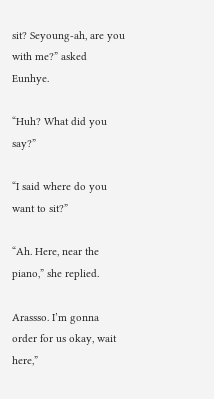sit? Seyoung-ah, are you with me?” asked Eunhye.

“Huh? What did you say?”

“I said where do you want to sit?”

“Ah. Here, near the piano,” she replied.

Arassso. I’m gonna order for us okay, wait here,”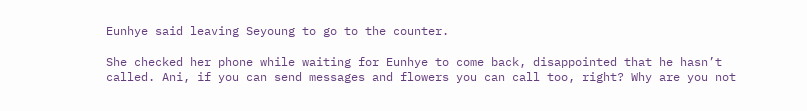Eunhye said leaving Seyoung to go to the counter.

She checked her phone while waiting for Eunhye to come back, disappointed that he hasn’t called. Ani, if you can send messages and flowers you can call too, right? Why are you not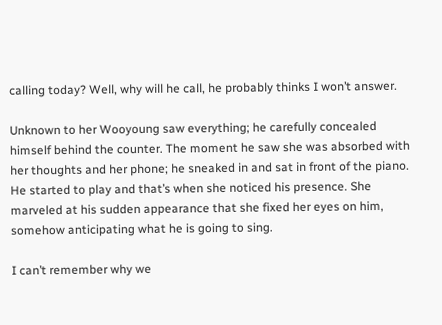calling today? Well, why will he call, he probably thinks I won’t answer.

Unknown to her Wooyoung saw everything; he carefully concealed himself behind the counter. The moment he saw she was absorbed with her thoughts and her phone; he sneaked in and sat in front of the piano. He started to play and that’s when she noticed his presence. She marveled at his sudden appearance that she fixed her eyes on him, somehow anticipating what he is going to sing.

I can’t remember why we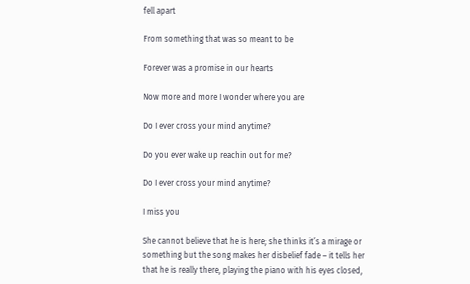fell apart

From something that was so meant to be

Forever was a promise in our hearts

Now more and more I wonder where you are

Do I ever cross your mind anytime?

Do you ever wake up reachin out for me?

Do I ever cross your mind anytime?

I miss you

She cannot believe that he is here; she thinks it’s a mirage or something but the song makes her disbelief fade – it tells her that he is really there, playing the piano with his eyes closed,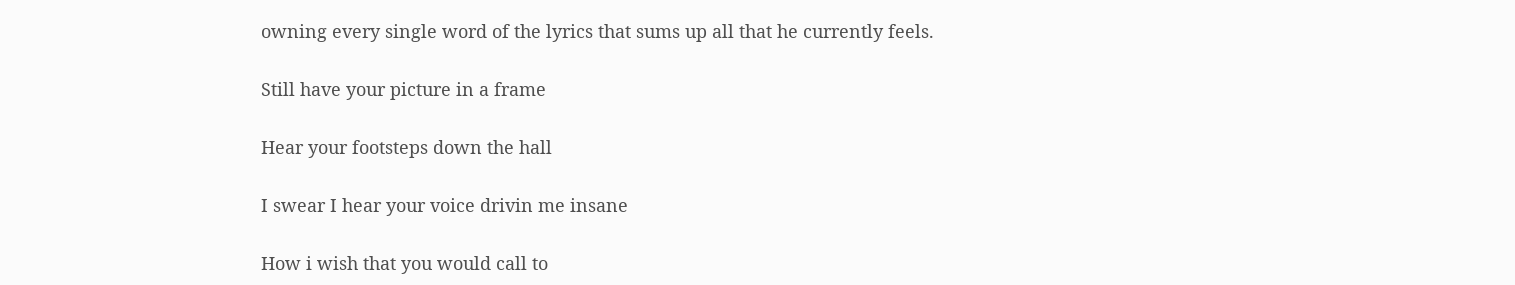owning every single word of the lyrics that sums up all that he currently feels.

Still have your picture in a frame

Hear your footsteps down the hall

I swear I hear your voice drivin me insane

How i wish that you would call to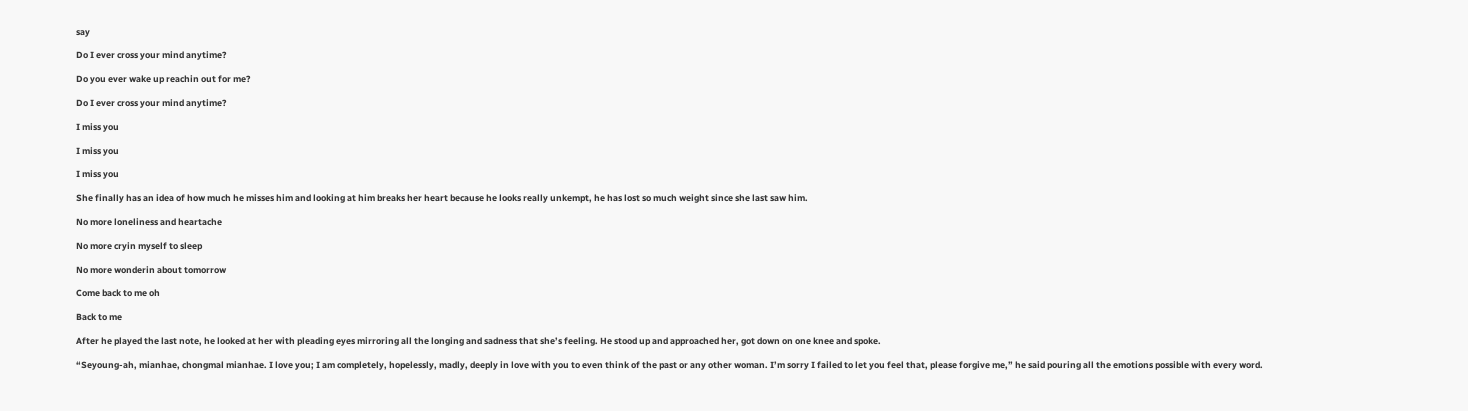say

Do I ever cross your mind anytime?

Do you ever wake up reachin out for me?

Do I ever cross your mind anytime?

I miss you

I miss you

I miss you

She finally has an idea of how much he misses him and looking at him breaks her heart because he looks really unkempt, he has lost so much weight since she last saw him.

No more loneliness and heartache

No more cryin myself to sleep

No more wonderin about tomorrow

Come back to me oh

Back to me

After he played the last note, he looked at her with pleading eyes mirroring all the longing and sadness that she’s feeling. He stood up and approached her, got down on one knee and spoke.

“Seyoung-ah, mianhae, chongmal mianhae. I love you; I am completely, hopelessly, madly, deeply in love with you to even think of the past or any other woman. I’m sorry I failed to let you feel that, please forgive me,” he said pouring all the emotions possible with every word.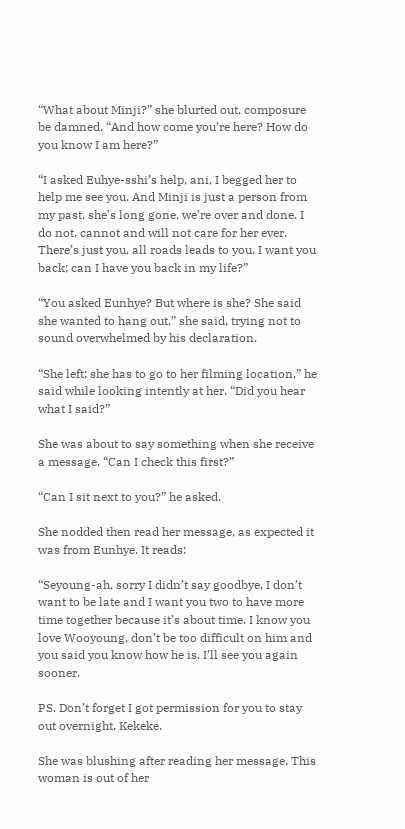“What about Minji?” she blurted out, composure be damned. “And how come you’re here? How do you know I am here?”

“I asked Euhye-sshi’s help, ani, I begged her to help me see you. And Minji is just a person from my past, she’s long gone, we’re over and done. I do not, cannot and will not care for her ever. There’s just you, all roads leads to you. I want you back; can I have you back in my life?”

“You asked Eunhye? But where is she? She said she wanted to hang out,” she said, trying not to sound overwhelmed by his declaration.

“She left; she has to go to her filming location,” he said while looking intently at her. “Did you hear what I said?”

She was about to say something when she receive a message. “Can I check this first?”

“Can I sit next to you?” he asked.

She nodded then read her message, as expected it was from Eunhye. It reads:

“Seyoung-ah, sorry I didn’t say goodbye, I don’t want to be late and I want you two to have more time together because it’s about time. I know you love Wooyoung, don’t be too difficult on him and you said you know how he is. I’ll see you again sooner.

PS. Don’t forget I got permission for you to stay out overnight. Kekeke.

She was blushing after reading her message. This woman is out of her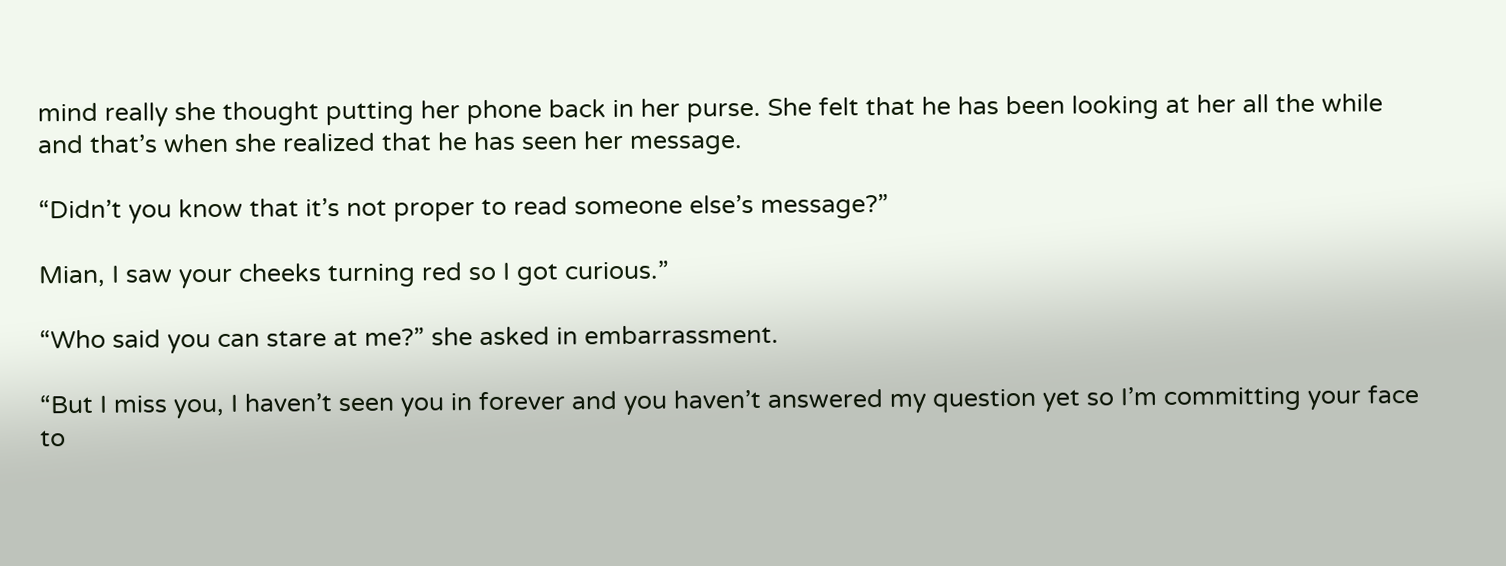mind really she thought putting her phone back in her purse. She felt that he has been looking at her all the while and that’s when she realized that he has seen her message.

“Didn’t you know that it’s not proper to read someone else’s message?”

Mian, I saw your cheeks turning red so I got curious.”

“Who said you can stare at me?” she asked in embarrassment.

“But I miss you, I haven’t seen you in forever and you haven’t answered my question yet so I’m committing your face to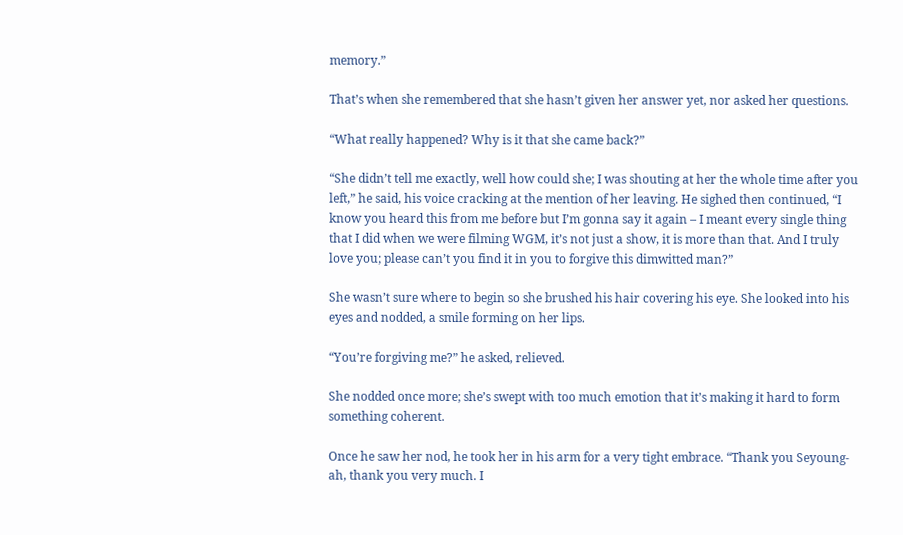memory.”

That’s when she remembered that she hasn’t given her answer yet, nor asked her questions.

“What really happened? Why is it that she came back?”

“She didn’t tell me exactly, well how could she; I was shouting at her the whole time after you left,” he said, his voice cracking at the mention of her leaving. He sighed then continued, “I know you heard this from me before but I’m gonna say it again – I meant every single thing that I did when we were filming WGM, it’s not just a show, it is more than that. And I truly love you; please can’t you find it in you to forgive this dimwitted man?”

She wasn’t sure where to begin so she brushed his hair covering his eye. She looked into his eyes and nodded, a smile forming on her lips.

“You’re forgiving me?” he asked, relieved.

She nodded once more; she’s swept with too much emotion that it’s making it hard to form something coherent.

Once he saw her nod, he took her in his arm for a very tight embrace. “Thank you Seyoung-ah, thank you very much. I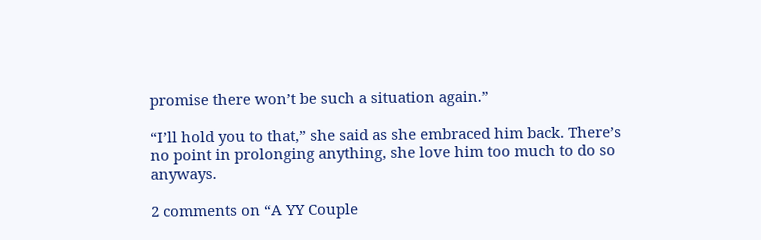promise there won’t be such a situation again.”

“I’ll hold you to that,” she said as she embraced him back. There’s no point in prolonging anything, she love him too much to do so anyways.

2 comments on “A YY Couple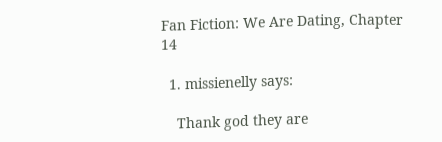Fan Fiction: We Are Dating, Chapter 14

  1. missienelly says:

    Thank god they are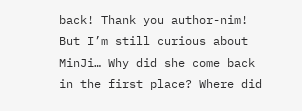back! Thank you author-nim! But I’m still curious about MinJi… Why did she come back in the first place? Where did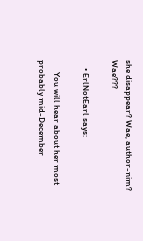she disappear? Wae, author-nim? Wae???

    • ErlNotEarl says:

      You will hear about her most probably mid-December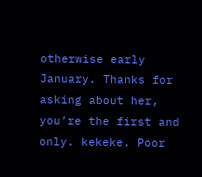otherwise early January. Thanks for asking about her, you’re the first and only. kekeke. Poor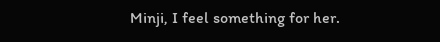Minji, I feel something for her.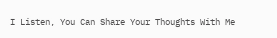I Listen, You Can Share Your Thoughts With Me